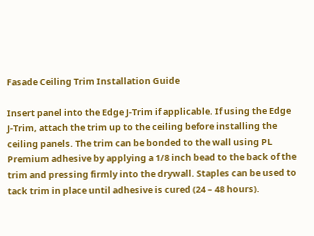Fasade Ceiling Trim Installation Guide

Insert panel into the Edge J-Trim if applicable. If using the Edge J-Trim, attach the trim up to the ceiling before installing the ceiling panels. The trim can be bonded to the wall using PL Premium adhesive by applying a 1/8 inch bead to the back of the trim and pressing firmly into the drywall. Staples can be used to tack trim in place until adhesive is cured (24 – 48 hours).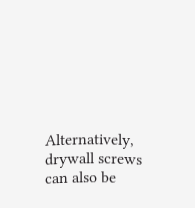Alternatively, drywall screws can also be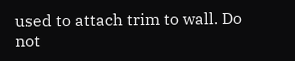used to attach trim to wall. Do not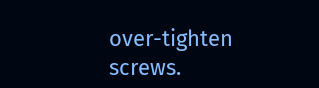over-tighten screws.